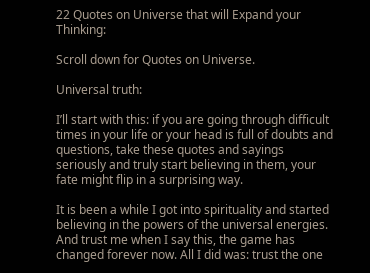22 Quotes on Universe that will Expand your Thinking:

Scroll down for Quotes on Universe.

Universal truth:

I’ll start with this: if you are going through difficult times in your life or your head is full of doubts and questions, take these quotes and sayings seriously and truly start believing in them, your fate might flip in a surprising way.

It is been a while I got into spirituality and started believing in the powers of the universal energies. And trust me when I say this, the game has changed forever now. All I did was: trust the one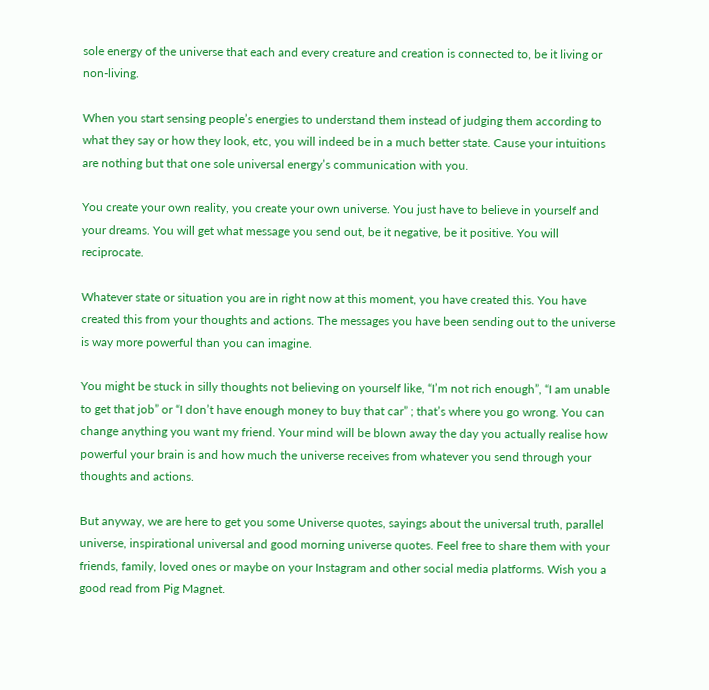sole energy of the universe that each and every creature and creation is connected to, be it living or non-living.

When you start sensing people’s energies to understand them instead of judging them according to what they say or how they look, etc, you will indeed be in a much better state. Cause your intuitions are nothing but that one sole universal energy’s communication with you.

You create your own reality, you create your own universe. You just have to believe in yourself and your dreams. You will get what message you send out, be it negative, be it positive. You will reciprocate.

Whatever state or situation you are in right now at this moment, you have created this. You have created this from your thoughts and actions. The messages you have been sending out to the universe is way more powerful than you can imagine.

You might be stuck in silly thoughts not believing on yourself like, “I’m not rich enough”, “I am unable to get that job” or “I don’t have enough money to buy that car” ; that’s where you go wrong. You can change anything you want my friend. Your mind will be blown away the day you actually realise how powerful your brain is and how much the universe receives from whatever you send through your thoughts and actions.

But anyway, we are here to get you some Universe quotes, sayings about the universal truth, parallel universe, inspirational universal and good morning universe quotes. Feel free to share them with your friends, family, loved ones or maybe on your Instagram and other social media platforms. Wish you a good read from Pig Magnet.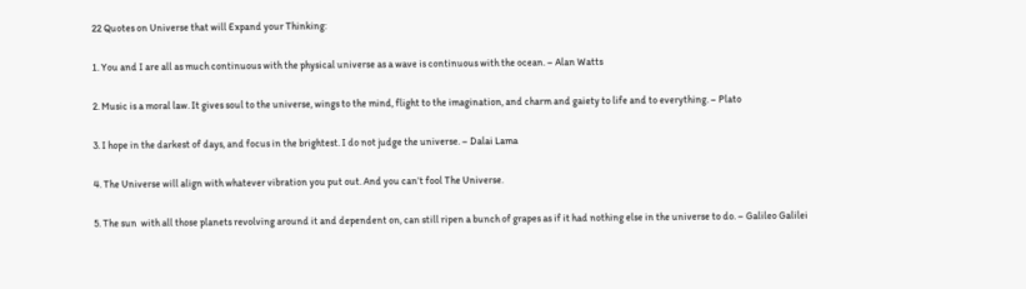22 Quotes on Universe that will Expand your Thinking:


1. You and I are all as much continuous with the physical universe as a wave is continuous with the ocean. – Alan Watts


2. Music is a moral law. It gives soul to the universe, wings to the mind, flight to the imagination, and charm and gaiety to life and to everything. – Plato


3. I hope in the darkest of days, and focus in the brightest. I do not judge the universe. – Dalai Lama


4. The Universe will align with whatever vibration you put out. And you can’t fool The Universe.


5. The sun  with all those planets revolving around it and dependent on, can still ripen a bunch of grapes as if it had nothing else in the universe to do. – Galileo Galilei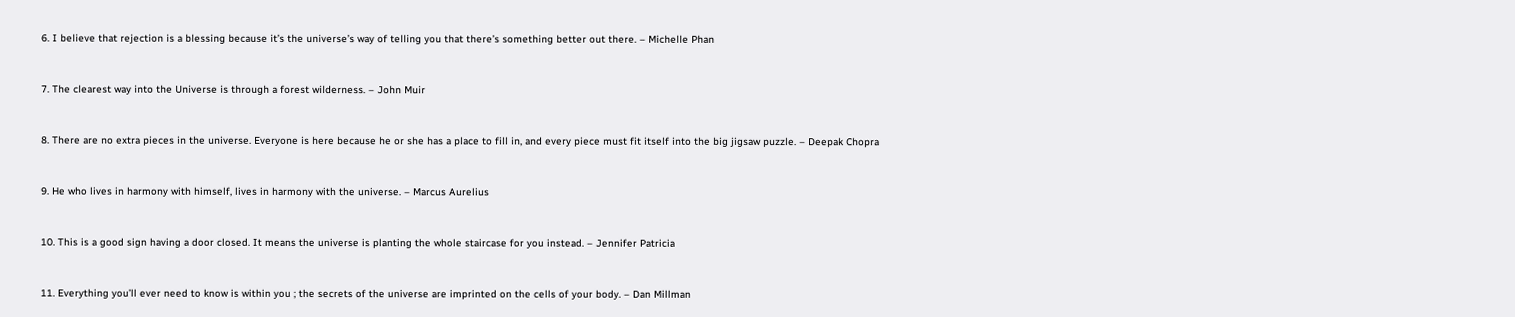6. I believe that rejection is a blessing because it’s the universe’s way of telling you that there’s something better out there. – Michelle Phan


7. The clearest way into the Universe is through a forest wilderness. – John Muir


8. There are no extra pieces in the universe. Everyone is here because he or she has a place to fill in, and every piece must fit itself into the big jigsaw puzzle. – Deepak Chopra


9. He who lives in harmony with himself, lives in harmony with the universe. – Marcus Aurelius


10. This is a good sign having a door closed. It means the universe is planting the whole staircase for you instead. – Jennifer Patricia


11. Everything you’ll ever need to know is within you ; the secrets of the universe are imprinted on the cells of your body. – Dan Millman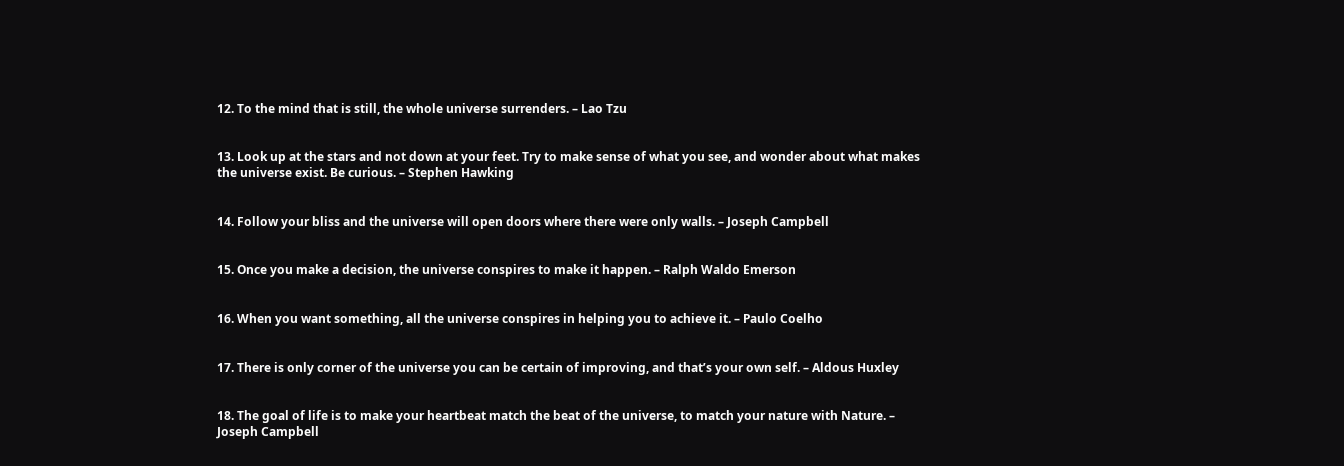12. To the mind that is still, the whole universe surrenders. – Lao Tzu


13. Look up at the stars and not down at your feet. Try to make sense of what you see, and wonder about what makes the universe exist. Be curious. – Stephen Hawking


14. Follow your bliss and the universe will open doors where there were only walls. – Joseph Campbell


15. Once you make a decision, the universe conspires to make it happen. – Ralph Waldo Emerson


16. When you want something, all the universe conspires in helping you to achieve it. – Paulo Coelho


17. There is only corner of the universe you can be certain of improving, and that’s your own self. – Aldous Huxley


18. The goal of life is to make your heartbeat match the beat of the universe, to match your nature with Nature. – Joseph Campbell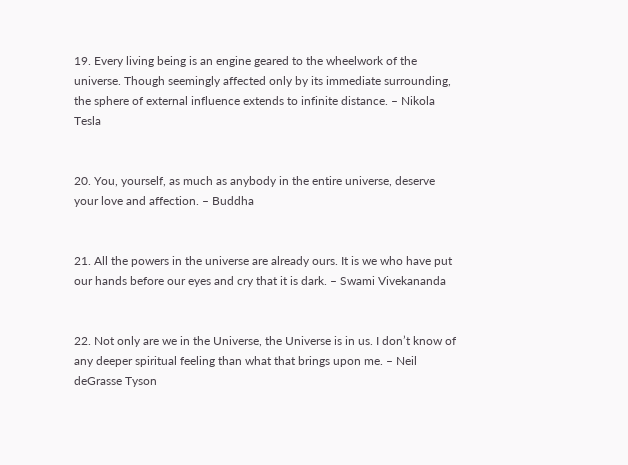19. Every living being is an engine geared to the wheelwork of the universe. Though seemingly affected only by its immediate surrounding, the sphere of external influence extends to infinite distance. – Nikola Tesla


20. You, yourself, as much as anybody in the entire universe, deserve your love and affection. – Buddha


21. All the powers in the universe are already ours. It is we who have put our hands before our eyes and cry that it is dark. – Swami Vivekananda


22. Not only are we in the Universe, the Universe is in us. I don’t know of any deeper spiritual feeling than what that brings upon me. – Neil deGrasse Tyson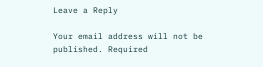Leave a Reply

Your email address will not be published. Required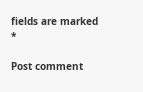fields are marked *

Post comment